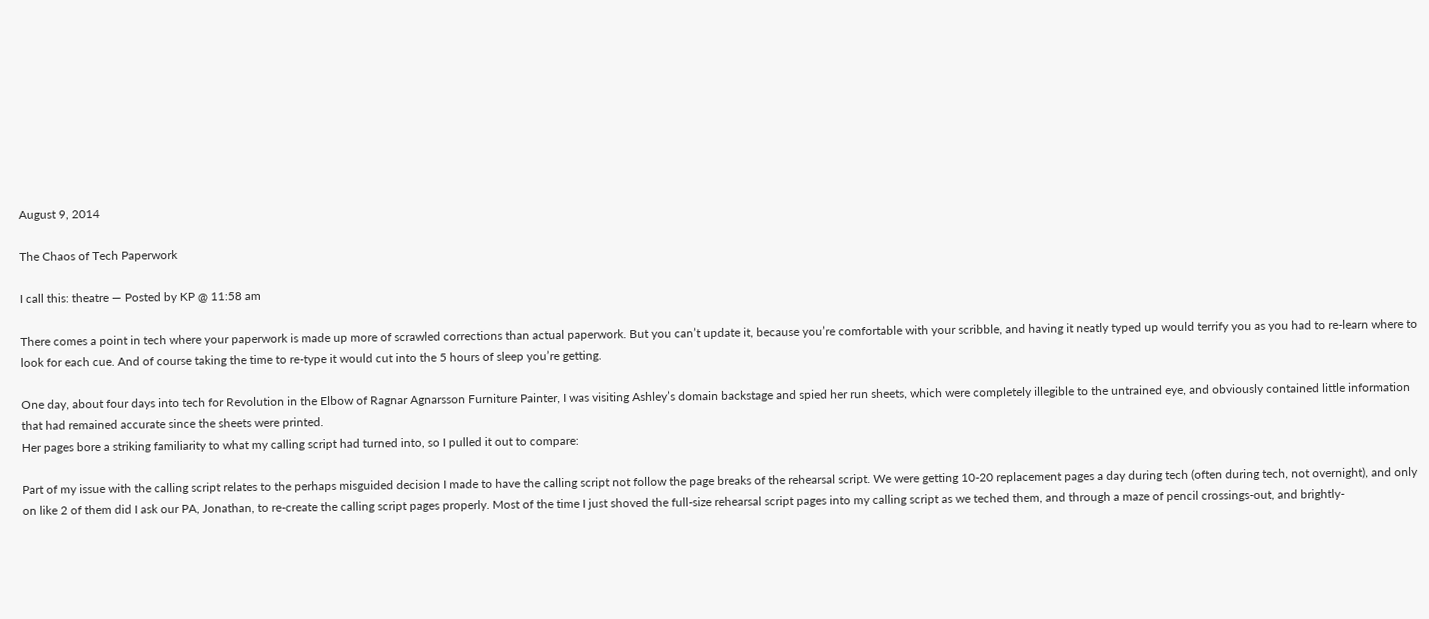August 9, 2014

The Chaos of Tech Paperwork

I call this: theatre — Posted by KP @ 11:58 am

There comes a point in tech where your paperwork is made up more of scrawled corrections than actual paperwork. But you can’t update it, because you’re comfortable with your scribble, and having it neatly typed up would terrify you as you had to re-learn where to look for each cue. And of course taking the time to re-type it would cut into the 5 hours of sleep you’re getting.

One day, about four days into tech for Revolution in the Elbow of Ragnar Agnarsson Furniture Painter, I was visiting Ashley’s domain backstage and spied her run sheets, which were completely illegible to the untrained eye, and obviously contained little information that had remained accurate since the sheets were printed.
Her pages bore a striking familiarity to what my calling script had turned into, so I pulled it out to compare:

Part of my issue with the calling script relates to the perhaps misguided decision I made to have the calling script not follow the page breaks of the rehearsal script. We were getting 10-20 replacement pages a day during tech (often during tech, not overnight), and only on like 2 of them did I ask our PA, Jonathan, to re-create the calling script pages properly. Most of the time I just shoved the full-size rehearsal script pages into my calling script as we teched them, and through a maze of pencil crossings-out, and brightly-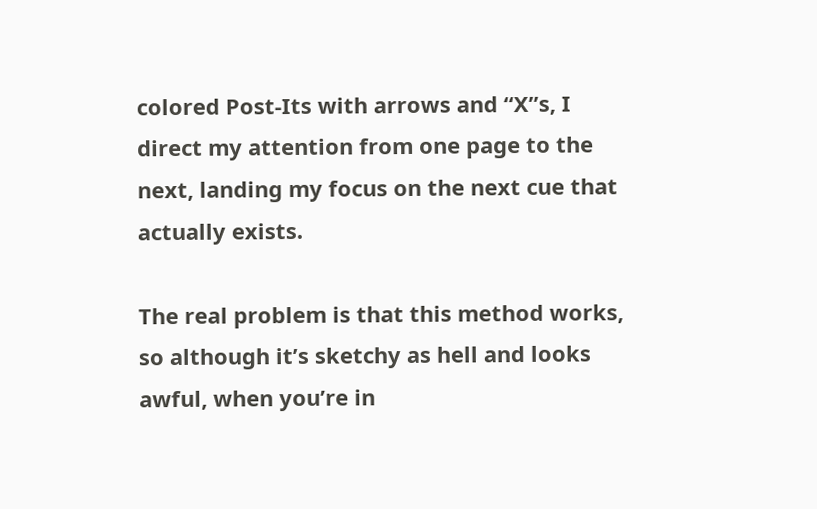colored Post-Its with arrows and “X”s, I direct my attention from one page to the next, landing my focus on the next cue that actually exists.

The real problem is that this method works, so although it’s sketchy as hell and looks awful, when you’re in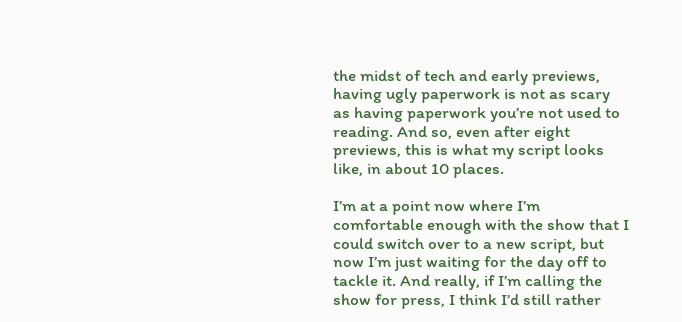the midst of tech and early previews, having ugly paperwork is not as scary as having paperwork you’re not used to reading. And so, even after eight previews, this is what my script looks like, in about 10 places.

I’m at a point now where I’m comfortable enough with the show that I could switch over to a new script, but now I’m just waiting for the day off to tackle it. And really, if I’m calling the show for press, I think I’d still rather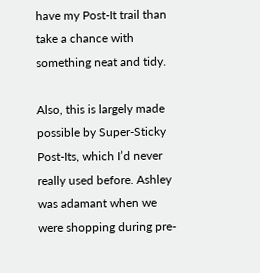have my Post-It trail than take a chance with something neat and tidy.

Also, this is largely made possible by Super-Sticky Post-Its, which I’d never really used before. Ashley was adamant when we were shopping during pre-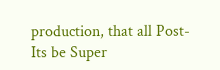production, that all Post-Its be Super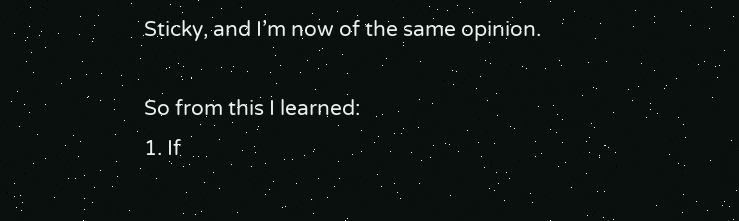Sticky, and I’m now of the same opinion.

So from this I learned:
1. If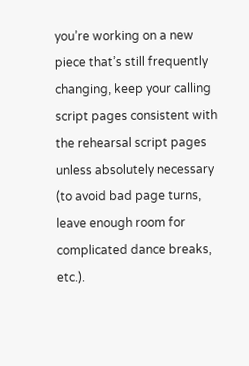you’re working on a new piece that’s still frequently changing, keep your calling script pages consistent with the rehearsal script pages unless absolutely necessary (to avoid bad page turns, leave enough room for complicated dance breaks, etc.).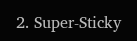2. Super-Sticky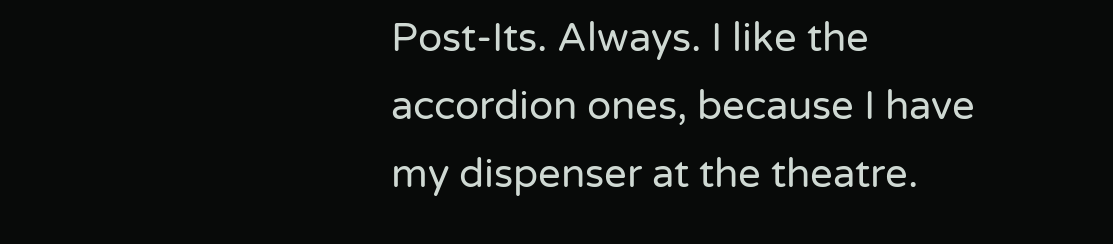Post-Its. Always. I like the accordion ones, because I have my dispenser at the theatre.